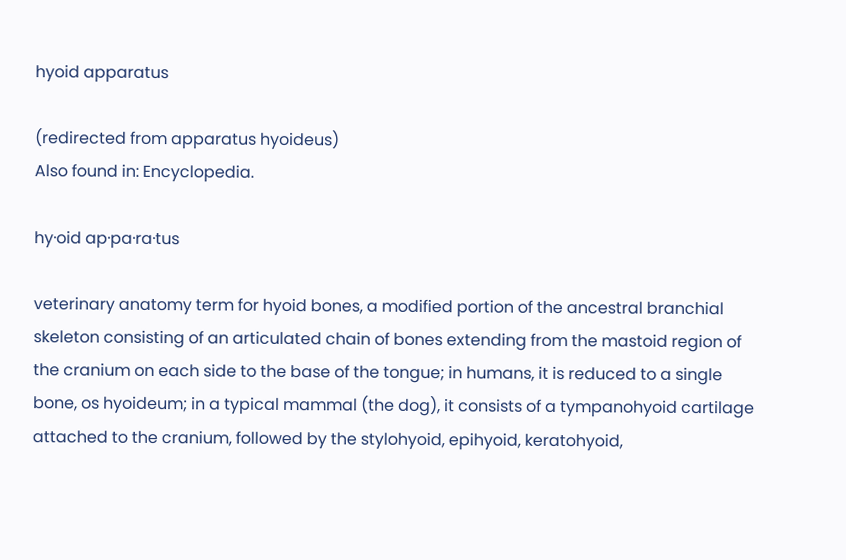hyoid apparatus

(redirected from apparatus hyoideus)
Also found in: Encyclopedia.

hy·oid ap·pa·ra·tus

veterinary anatomy term for hyoid bones, a modified portion of the ancestral branchial skeleton consisting of an articulated chain of bones extending from the mastoid region of the cranium on each side to the base of the tongue; in humans, it is reduced to a single bone, os hyoideum; in a typical mammal (the dog), it consists of a tympanohyoid cartilage attached to the cranium, followed by the stylohyoid, epihyoid, keratohyoid,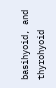basihyoid, and thyrohyoid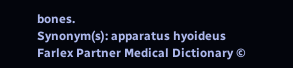bones.
Synonym(s): apparatus hyoideus
Farlex Partner Medical Dictionary ©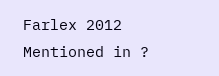Farlex 2012
Mentioned in ?